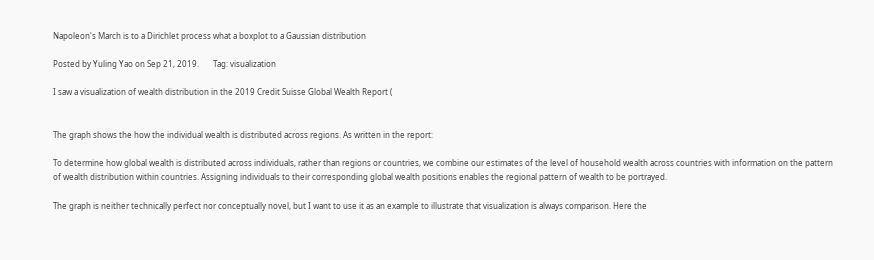Napoleon's March is to a Dirichlet process what a boxplot to a Gaussian distribution

Posted by Yuling Yao on Sep 21, 2019.       Tag: visualization

I saw a visualization of wealth distribution in the 2019 Credit Suisse Global Wealth Report (


The graph shows the how the individual wealth is distributed across regions. As written in the report:

To determine how global wealth is distributed across individuals, rather than regions or countries, we combine our estimates of the level of household wealth across countries with information on the pattern of wealth distribution within countries. Assigning individuals to their corresponding global wealth positions enables the regional pattern of wealth to be portrayed.

The graph is neither technically perfect nor conceptually novel, but I want to use it as an example to illustrate that visualization is always comparison. Here the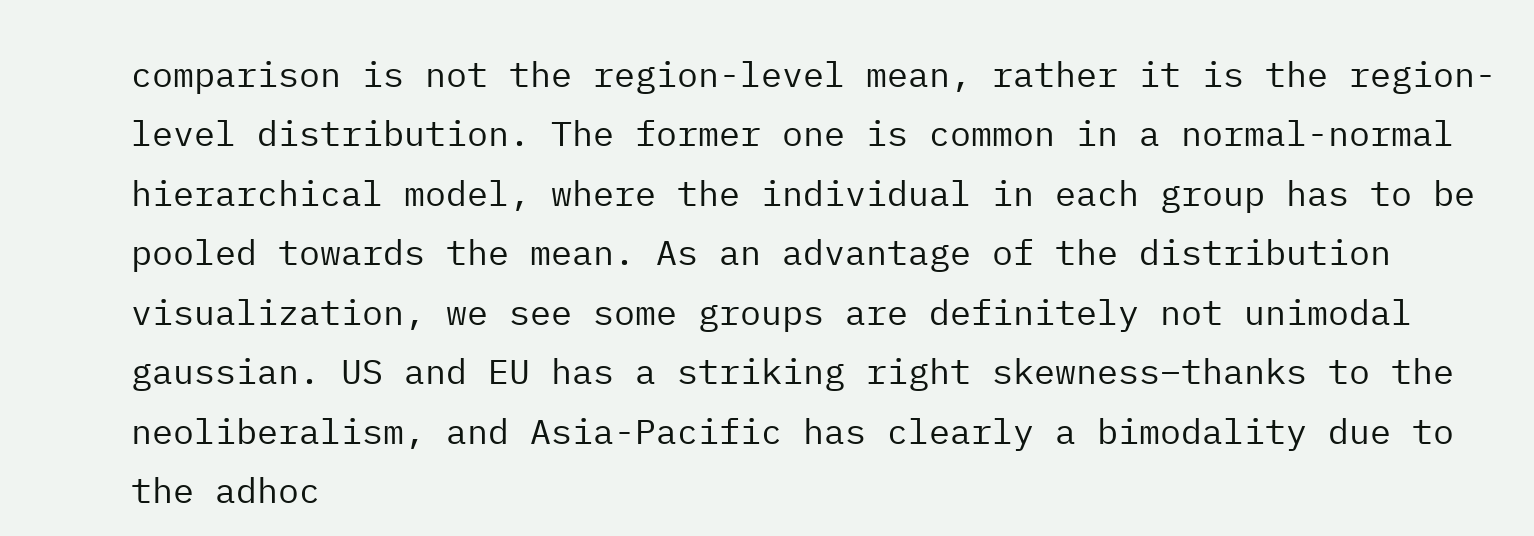comparison is not the region-level mean, rather it is the region-level distribution. The former one is common in a normal-normal hierarchical model, where the individual in each group has to be pooled towards the mean. As an advantage of the distribution visualization, we see some groups are definitely not unimodal gaussian. US and EU has a striking right skewness–thanks to the neoliberalism, and Asia-Pacific has clearly a bimodality due to the adhoc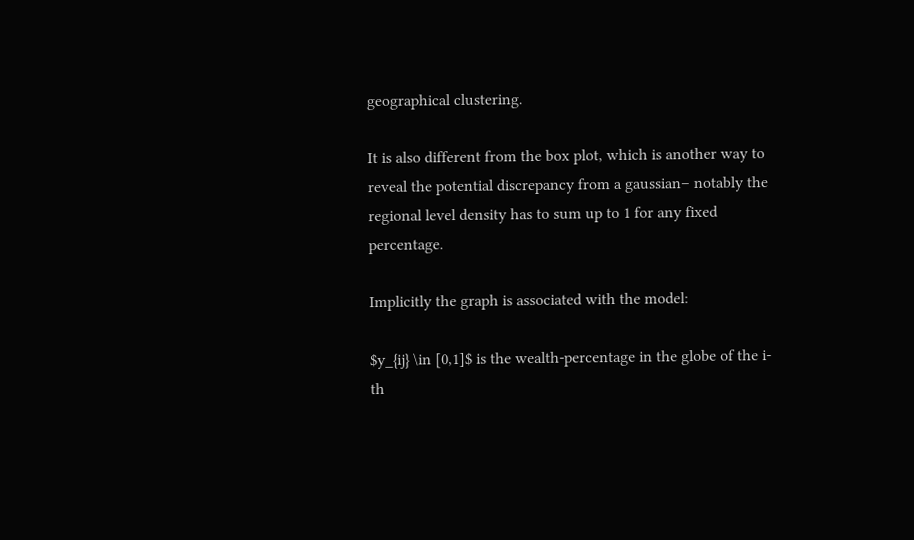geographical clustering.

It is also different from the box plot, which is another way to reveal the potential discrepancy from a gaussian– notably the regional level density has to sum up to 1 for any fixed percentage.

Implicitly the graph is associated with the model:

$y_{ij} \in [0,1]$ is the wealth-percentage in the globe of the i-th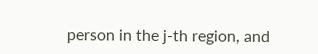person in the j-th region, and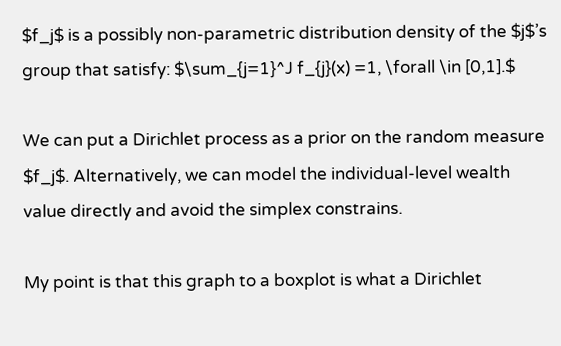$f_j$ is a possibly non-parametric distribution density of the $j$’s group that satisfy: $\sum_{j=1}^J f_{j}(x) =1, \forall \in [0,1].$

We can put a Dirichlet process as a prior on the random measure $f_j$. Alternatively, we can model the individual-level wealth value directly and avoid the simplex constrains.

My point is that this graph to a boxplot is what a Dirichlet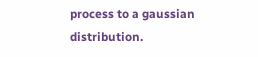process to a gaussian distribution.